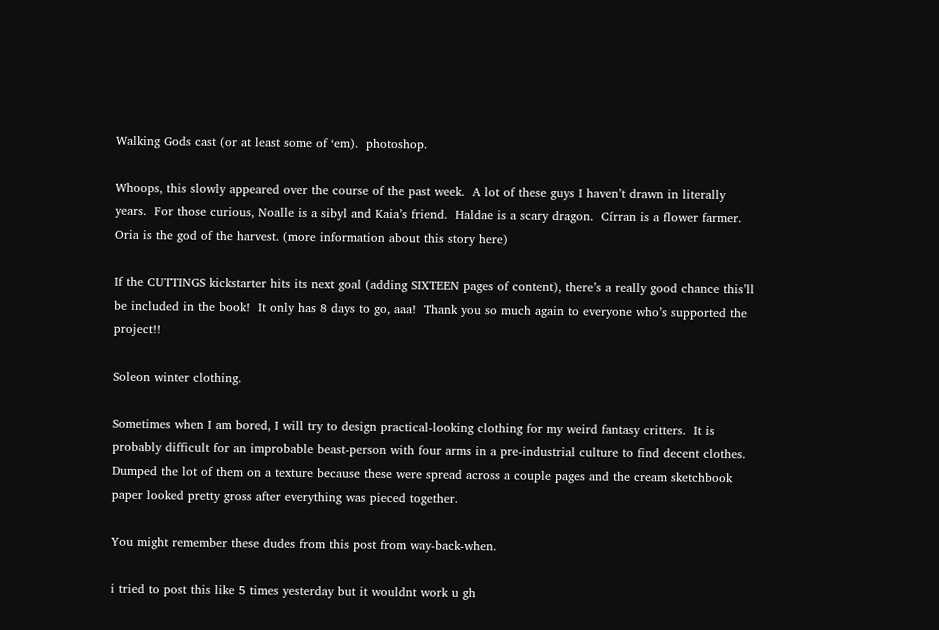Walking Gods cast (or at least some of ‘em).  photoshop.

Whoops, this slowly appeared over the course of the past week.  A lot of these guys I haven’t drawn in literally years.  For those curious, Noalle is a sibyl and Kaia’s friend.  Haldae is a scary dragon.  Círran is a flower farmer.  Oria is the god of the harvest. (more information about this story here)

If the CUTTINGS kickstarter hits its next goal (adding SIXTEEN pages of content), there’s a really good chance this’ll be included in the book!  It only has 8 days to go, aaa!  Thank you so much again to everyone who’s supported the project!!

Soleon winter clothing.

Sometimes when I am bored, I will try to design practical-looking clothing for my weird fantasy critters.  It is probably difficult for an improbable beast-person with four arms in a pre-industrial culture to find decent clothes.  Dumped the lot of them on a texture because these were spread across a couple pages and the cream sketchbook paper looked pretty gross after everything was pieced together.

You might remember these dudes from this post from way-back-when.

i tried to post this like 5 times yesterday but it wouldnt work u gh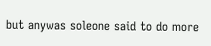but anywas soleone said to do more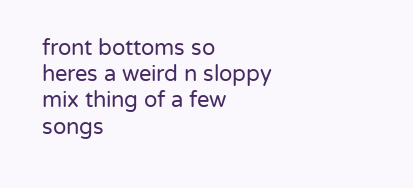front bottoms so heres a weird n sloppy mix thing of a few songs